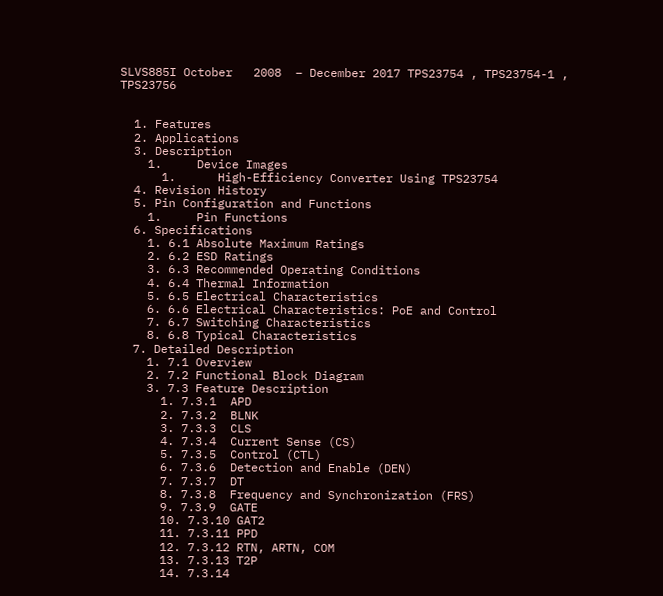SLVS885I October   2008  – December 2017 TPS23754 , TPS23754-1 , TPS23756


  1. Features
  2. Applications
  3. Description
    1.     Device Images
      1.      High-Efficiency Converter Using TPS23754
  4. Revision History
  5. Pin Configuration and Functions
    1.     Pin Functions
  6. Specifications
    1. 6.1 Absolute Maximum Ratings
    2. 6.2 ESD Ratings
    3. 6.3 Recommended Operating Conditions
    4. 6.4 Thermal Information
    5. 6.5 Electrical Characteristics
    6. 6.6 Electrical Characteristics: PoE and Control
    7. 6.7 Switching Characteristics
    8. 6.8 Typical Characteristics
  7. Detailed Description
    1. 7.1 Overview
    2. 7.2 Functional Block Diagram
    3. 7.3 Feature Description
      1. 7.3.1  APD
      2. 7.3.2  BLNK
      3. 7.3.3  CLS
      4. 7.3.4  Current Sense (CS)
      5. 7.3.5  Control (CTL)
      6. 7.3.6  Detection and Enable (DEN)
      7. 7.3.7  DT
      8. 7.3.8  Frequency and Synchronization (FRS)
      9. 7.3.9  GATE
      10. 7.3.10 GAT2
      11. 7.3.11 PPD
      12. 7.3.12 RTN, ARTN, COM
      13. 7.3.13 T2P
      14. 7.3.14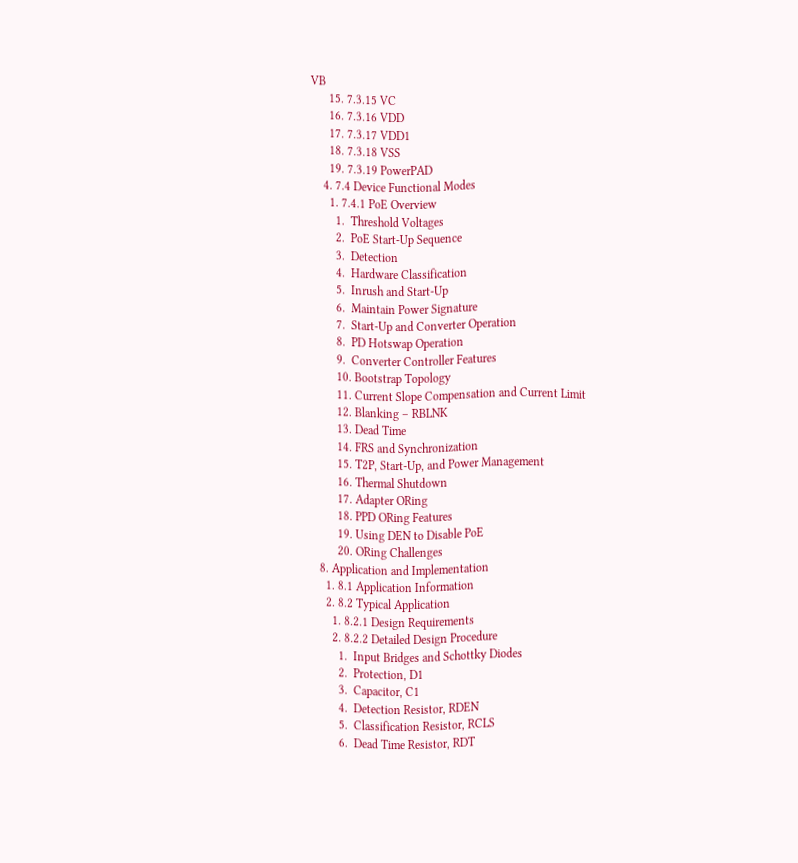VB
      15. 7.3.15 VC
      16. 7.3.16 VDD
      17. 7.3.17 VDD1
      18. 7.3.18 VSS
      19. 7.3.19 PowerPAD
    4. 7.4 Device Functional Modes
      1. 7.4.1 PoE Overview
        1.  Threshold Voltages
        2.  PoE Start-Up Sequence
        3.  Detection
        4.  Hardware Classification
        5.  Inrush and Start-Up
        6.  Maintain Power Signature
        7.  Start-Up and Converter Operation
        8.  PD Hotswap Operation
        9.  Converter Controller Features
        10. Bootstrap Topology
        11. Current Slope Compensation and Current Limit
        12. Blanking – RBLNK
        13. Dead Time
        14. FRS and Synchronization
        15. T2P, Start-Up, and Power Management
        16. Thermal Shutdown
        17. Adapter ORing
        18. PPD ORing Features
        19. Using DEN to Disable PoE
        20. ORing Challenges
  8. Application and Implementation
    1. 8.1 Application Information
    2. 8.2 Typical Application
      1. 8.2.1 Design Requirements
      2. 8.2.2 Detailed Design Procedure
        1.  Input Bridges and Schottky Diodes
        2.  Protection, D1
        3.  Capacitor, C1
        4.  Detection Resistor, RDEN
        5.  Classification Resistor, RCLS
        6.  Dead Time Resistor, RDT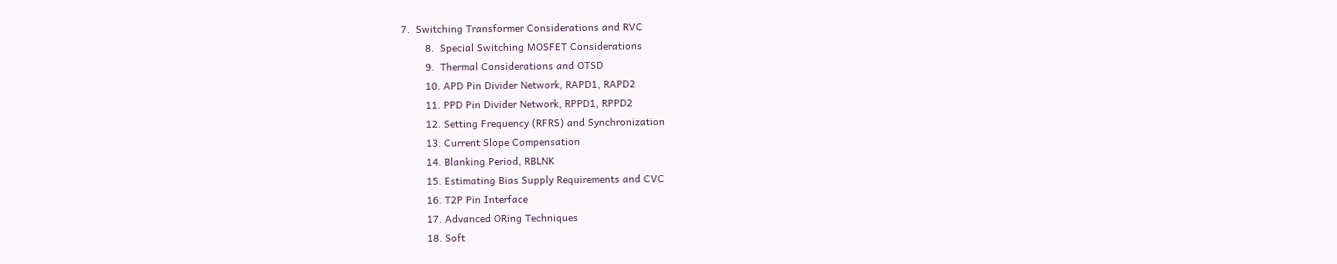7.  Switching Transformer Considerations and RVC
        8.  Special Switching MOSFET Considerations
        9.  Thermal Considerations and OTSD
        10. APD Pin Divider Network, RAPD1, RAPD2
        11. PPD Pin Divider Network, RPPD1, RPPD2
        12. Setting Frequency (RFRS) and Synchronization
        13. Current Slope Compensation
        14. Blanking Period, RBLNK
        15. Estimating Bias Supply Requirements and CVC
        16. T2P Pin Interface
        17. Advanced ORing Techniques
        18. Soft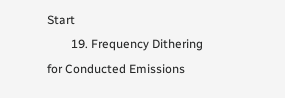Start
        19. Frequency Dithering for Conducted Emissions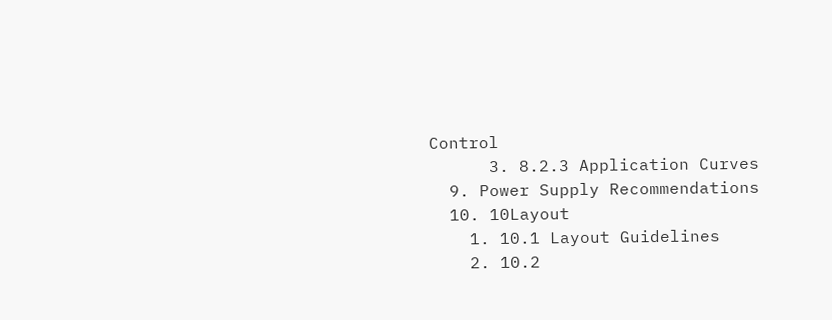Control
      3. 8.2.3 Application Curves
  9. Power Supply Recommendations
  10. 10Layout
    1. 10.1 Layout Guidelines
    2. 10.2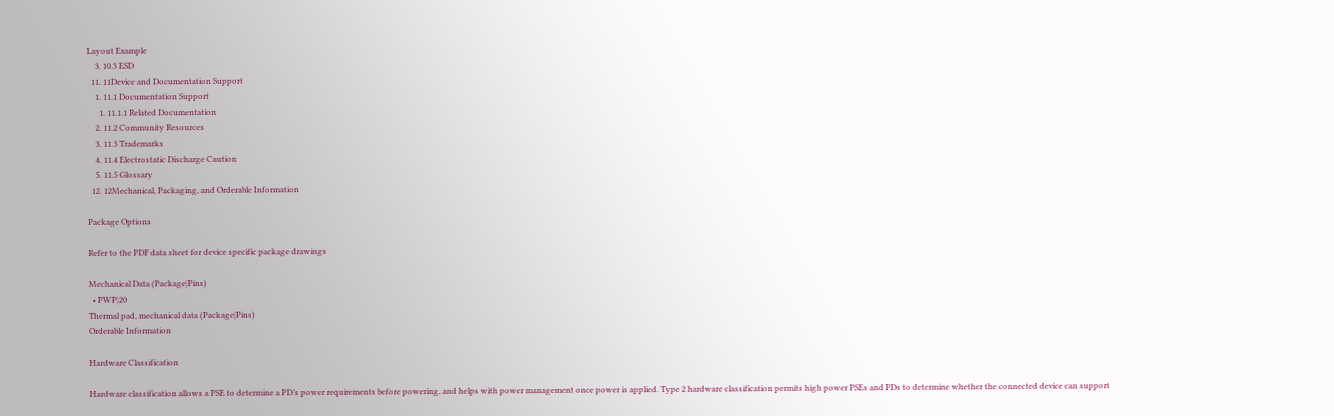Layout Example
    3. 10.3 ESD
  11. 11Device and Documentation Support
    1. 11.1 Documentation Support
      1. 11.1.1 Related Documentation
    2. 11.2 Community Resources
    3. 11.3 Trademarks
    4. 11.4 Electrostatic Discharge Caution
    5. 11.5 Glossary
  12. 12Mechanical, Packaging, and Orderable Information

Package Options

Refer to the PDF data sheet for device specific package drawings

Mechanical Data (Package|Pins)
  • PWP|20
Thermal pad, mechanical data (Package|Pins)
Orderable Information

Hardware Classification

Hardware classification allows a PSE to determine a PD’s power requirements before powering, and helps with power management once power is applied. Type 2 hardware classification permits high power PSEs and PDs to determine whether the connected device can support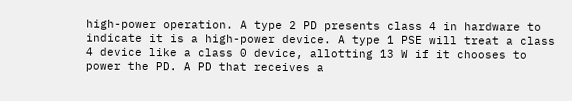high-power operation. A type 2 PD presents class 4 in hardware to indicate it is a high-power device. A type 1 PSE will treat a class 4 device like a class 0 device, allotting 13 W if it chooses to power the PD. A PD that receives a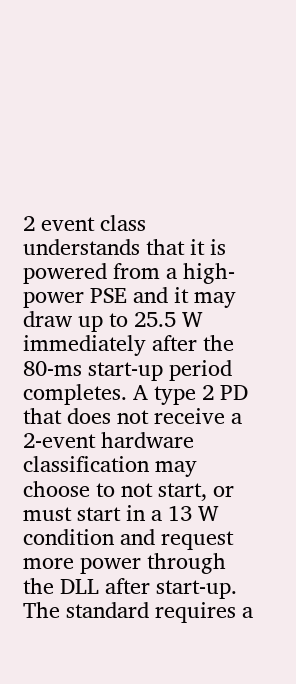2 event class understands that it is powered from a high-power PSE and it may draw up to 25.5 W immediately after the 80-ms start-up period completes. A type 2 PD that does not receive a 2-event hardware classification may choose to not start, or must start in a 13 W condition and request more power through the DLL after start-up. The standard requires a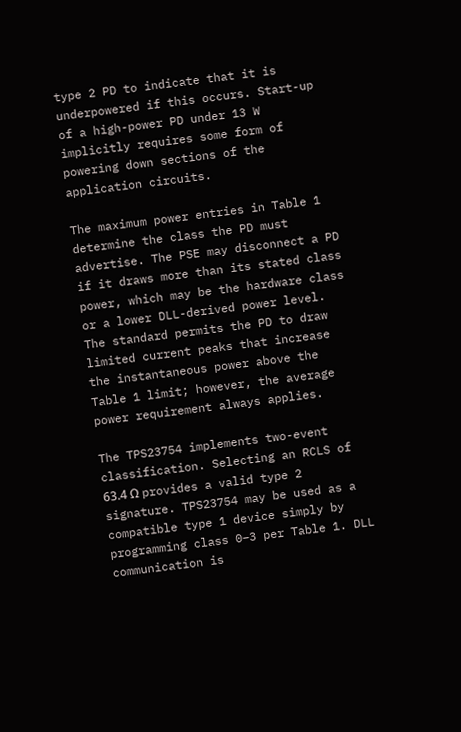type 2 PD to indicate that it is underpowered if this occurs. Start-up of a high-power PD under 13 W implicitly requires some form of powering down sections of the application circuits.

The maximum power entries in Table 1 determine the class the PD must advertise. The PSE may disconnect a PD if it draws more than its stated class power, which may be the hardware class or a lower DLL-derived power level. The standard permits the PD to draw limited current peaks that increase the instantaneous power above the Table 1 limit; however, the average power requirement always applies.

The TPS23754 implements two-event classification. Selecting an RCLS of 63.4 Ω provides a valid type 2 signature. TPS23754 may be used as a compatible type 1 device simply by programming class 0–3 per Table 1. DLL communication is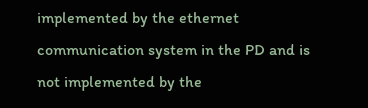implemented by the ethernet communication system in the PD and is not implemented by the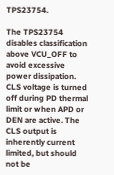TPS23754.

The TPS23754 disables classification above VCU_OFF to avoid excessive power dissipation. CLS voltage is turned off during PD thermal limit or when APD or DEN are active. The CLS output is inherently current limited, but should not be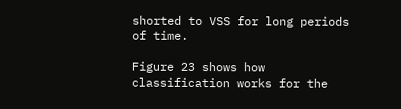shorted to VSS for long periods of time.

Figure 23 shows how classification works for the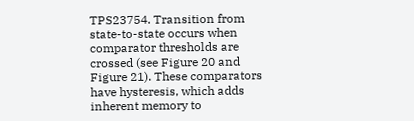TPS23754. Transition from state-to-state occurs when comparator thresholds are crossed (see Figure 20 and Figure 21). These comparators have hysteresis, which adds inherent memory to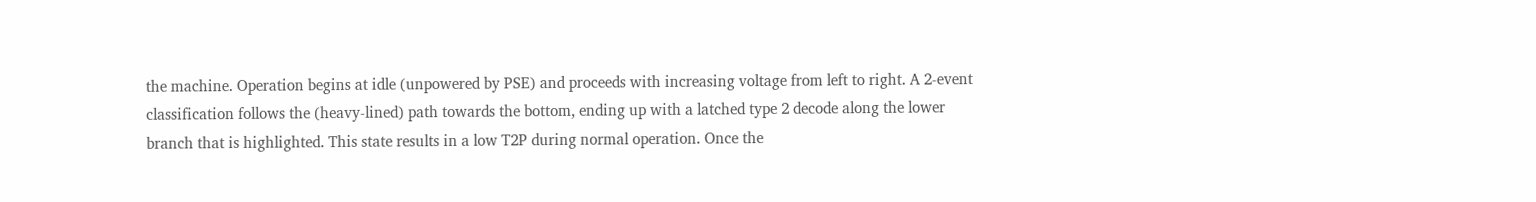the machine. Operation begins at idle (unpowered by PSE) and proceeds with increasing voltage from left to right. A 2-event classification follows the (heavy-lined) path towards the bottom, ending up with a latched type 2 decode along the lower branch that is highlighted. This state results in a low T2P during normal operation. Once the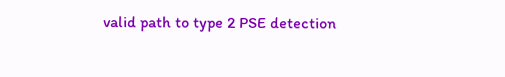valid path to type 2 PSE detection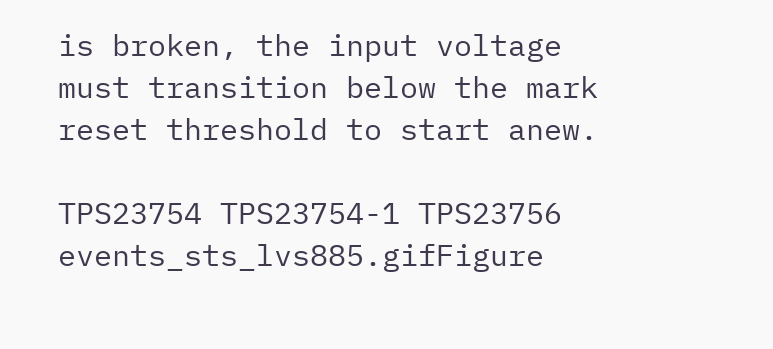is broken, the input voltage must transition below the mark reset threshold to start anew.

TPS23754 TPS23754-1 TPS23756 events_sts_lvs885.gifFigure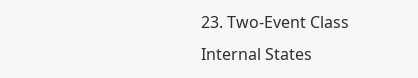23. Two-Event Class Internal States